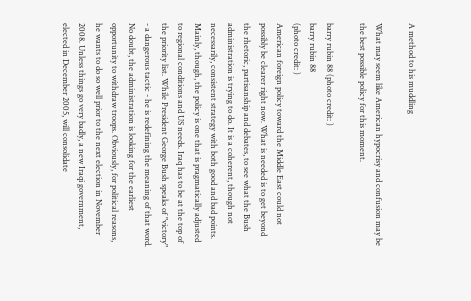A method to his muddling

What may seem like American hypocrisy and confusion may be the best possible policy for this moment.

barry rubin 88 (photo credit: )
barry rubin 88
(photo credit: )
American foreign policy toward the Middle East could not possibly be clearer right now. What is needed is to get beyond the rhetoric, partisanship and debates, to see what the Bush administration is trying to do. It is a coherent, though not necessarily, consistent strategy with both good and bad points. Mainly, though, the policy is one that is pragmatically adjusted to regional conditions and US needs. Iraq has to be at the top of the priority list. While President George Bush speaks of "victory" - a dangerous tactic - he is redefining the meaning of that word. No doubt, the administration is looking for the earliest opportunity to withdraw troops. Obviously, for political reasons, he wants to do so well prior to the next election in November 2008. Unless things go very badly, a new Iraqi government, elected in December 2005, will consolidate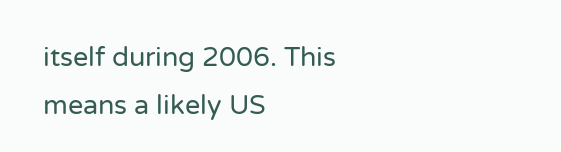itself during 2006. This means a likely US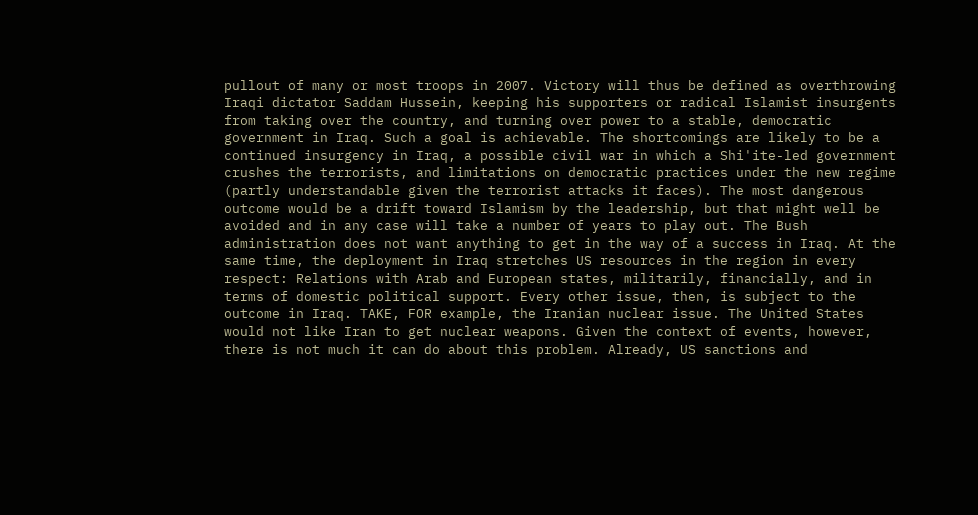pullout of many or most troops in 2007. Victory will thus be defined as overthrowing Iraqi dictator Saddam Hussein, keeping his supporters or radical Islamist insurgents from taking over the country, and turning over power to a stable, democratic government in Iraq. Such a goal is achievable. The shortcomings are likely to be a continued insurgency in Iraq, a possible civil war in which a Shi'ite-led government crushes the terrorists, and limitations on democratic practices under the new regime (partly understandable given the terrorist attacks it faces). The most dangerous outcome would be a drift toward Islamism by the leadership, but that might well be avoided and in any case will take a number of years to play out. The Bush administration does not want anything to get in the way of a success in Iraq. At the same time, the deployment in Iraq stretches US resources in the region in every respect: Relations with Arab and European states, militarily, financially, and in terms of domestic political support. Every other issue, then, is subject to the outcome in Iraq. TAKE, FOR example, the Iranian nuclear issue. The United States would not like Iran to get nuclear weapons. Given the context of events, however, there is not much it can do about this problem. Already, US sanctions and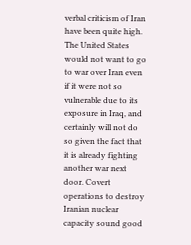verbal criticism of Iran have been quite high. The United States would not want to go to war over Iran even if it were not so vulnerable due to its exposure in Iraq, and certainly will not do so given the fact that it is already fighting another war next door. Covert operations to destroy Iranian nuclear capacity sound good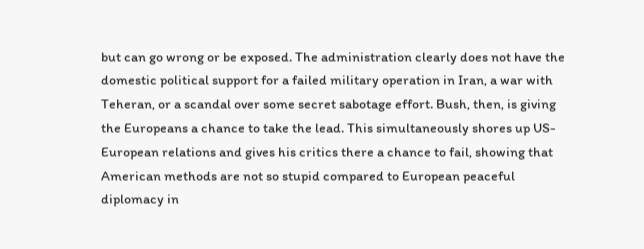but can go wrong or be exposed. The administration clearly does not have the domestic political support for a failed military operation in Iran, a war with Teheran, or a scandal over some secret sabotage effort. Bush, then, is giving the Europeans a chance to take the lead. This simultaneously shores up US-European relations and gives his critics there a chance to fail, showing that American methods are not so stupid compared to European peaceful diplomacy in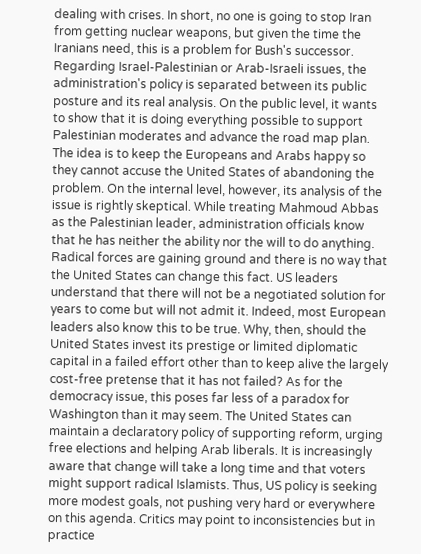dealing with crises. In short, no one is going to stop Iran from getting nuclear weapons, but given the time the Iranians need, this is a problem for Bush's successor. Regarding Israel-Palestinian or Arab-Israeli issues, the administration's policy is separated between its public posture and its real analysis. On the public level, it wants to show that it is doing everything possible to support Palestinian moderates and advance the road map plan. The idea is to keep the Europeans and Arabs happy so they cannot accuse the United States of abandoning the problem. On the internal level, however, its analysis of the issue is rightly skeptical. While treating Mahmoud Abbas as the Palestinian leader, administration officials know that he has neither the ability nor the will to do anything. Radical forces are gaining ground and there is no way that the United States can change this fact. US leaders understand that there will not be a negotiated solution for years to come but will not admit it. Indeed, most European leaders also know this to be true. Why, then, should the United States invest its prestige or limited diplomatic capital in a failed effort other than to keep alive the largely cost-free pretense that it has not failed? As for the democracy issue, this poses far less of a paradox for Washington than it may seem. The United States can maintain a declaratory policy of supporting reform, urging free elections and helping Arab liberals. It is increasingly aware that change will take a long time and that voters might support radical Islamists. Thus, US policy is seeking more modest goals, not pushing very hard or everywhere on this agenda. Critics may point to inconsistencies but in practice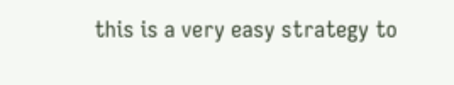this is a very easy strategy to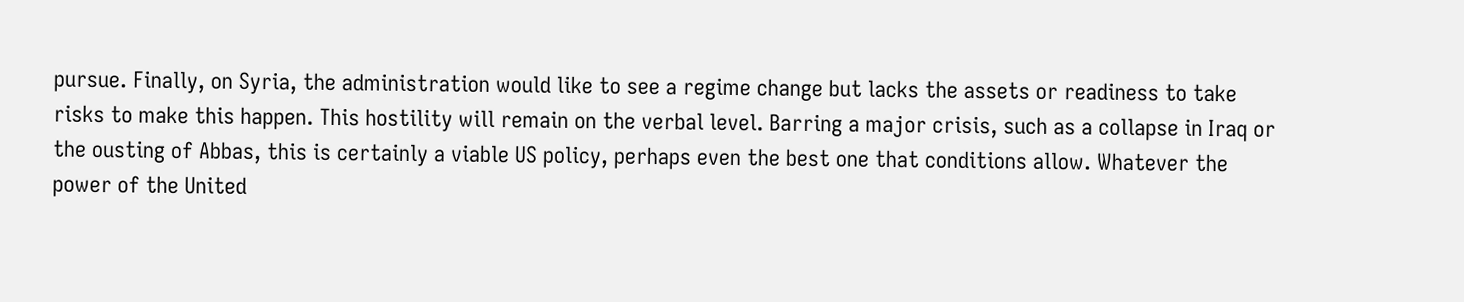pursue. Finally, on Syria, the administration would like to see a regime change but lacks the assets or readiness to take risks to make this happen. This hostility will remain on the verbal level. Barring a major crisis, such as a collapse in Iraq or the ousting of Abbas, this is certainly a viable US policy, perhaps even the best one that conditions allow. Whatever the power of the United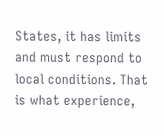States, it has limits and must respond to local conditions. That is what experience,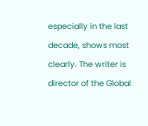especially in the last decade, shows most clearly. The writer is director of the Global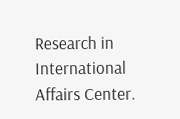Research in International Affairs Center.